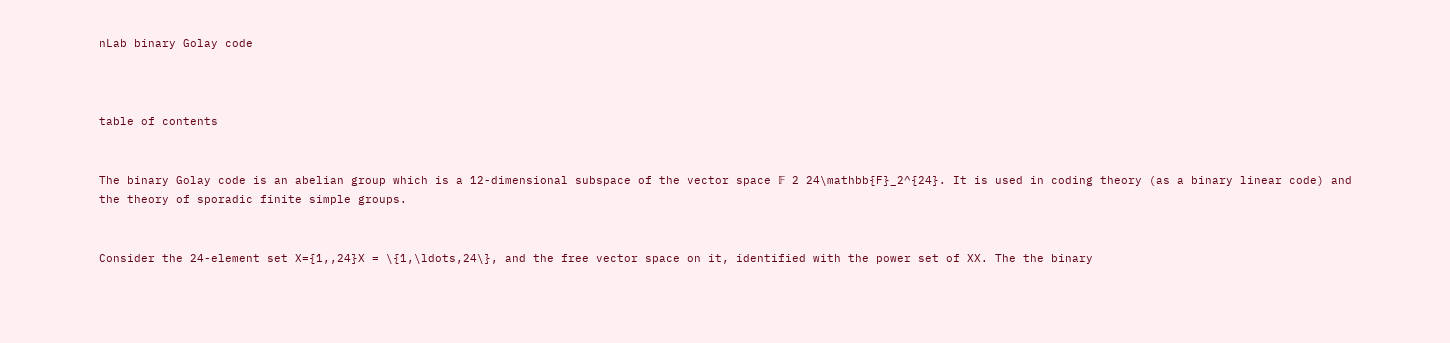nLab binary Golay code



table of contents


The binary Golay code is an abelian group which is a 12-dimensional subspace of the vector space 𝔽 2 24\mathbb{F}_2^{24}. It is used in coding theory (as a binary linear code) and the theory of sporadic finite simple groups.


Consider the 24-element set X={1,,24}X = \{1,\ldots,24\}, and the free vector space on it, identified with the power set of XX. The the binary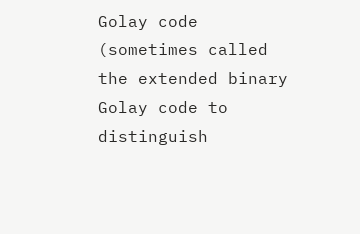Golay code (sometimes called the extended binary Golay code to distinguish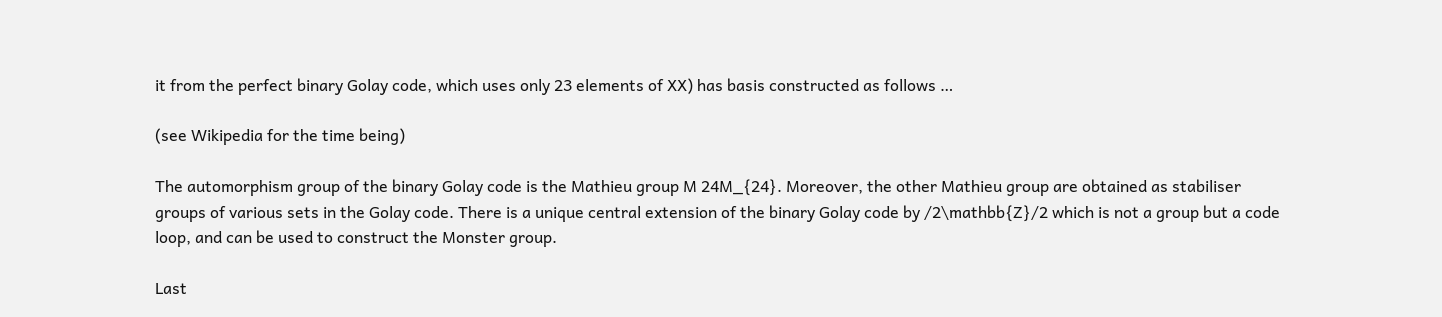it from the perfect binary Golay code, which uses only 23 elements of XX) has basis constructed as follows …

(see Wikipedia for the time being)

The automorphism group of the binary Golay code is the Mathieu group M 24M_{24}. Moreover, the other Mathieu group are obtained as stabiliser groups of various sets in the Golay code. There is a unique central extension of the binary Golay code by /2\mathbb{Z}/2 which is not a group but a code loop, and can be used to construct the Monster group.

Last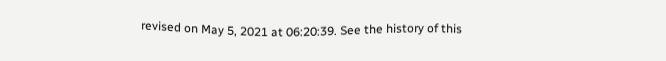revised on May 5, 2021 at 06:20:39. See the history of this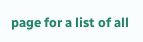page for a list of all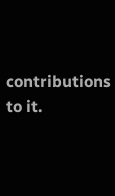contributions to it.